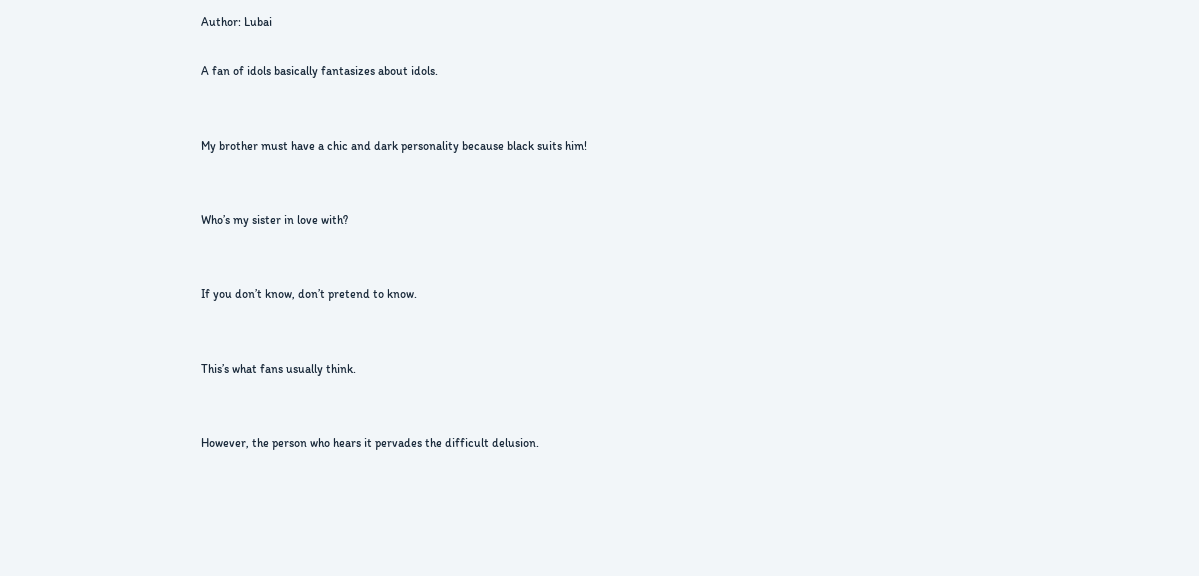Author: Lubai

A fan of idols basically fantasizes about idols.


My brother must have a chic and dark personality because black suits him!


Who’s my sister in love with?


If you don’t know, don’t pretend to know.


This’s what fans usually think.


However, the person who hears it pervades the difficult delusion.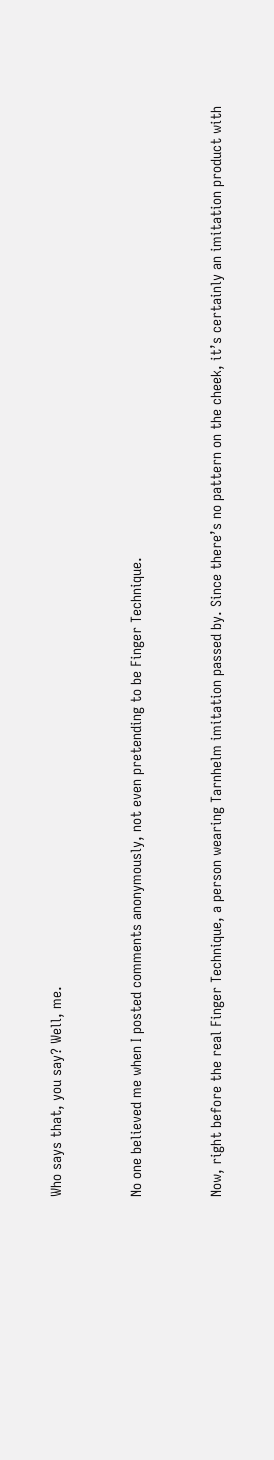Who says that, you say? Well, me.


No one believed me when I posted comments anonymously, not even pretending to be Finger Technique.


Now, right before the real Finger Technique, a person wearing Tarnhelm imitation passed by. Since there’s no pattern on the cheek, it’s certainly an imitation product with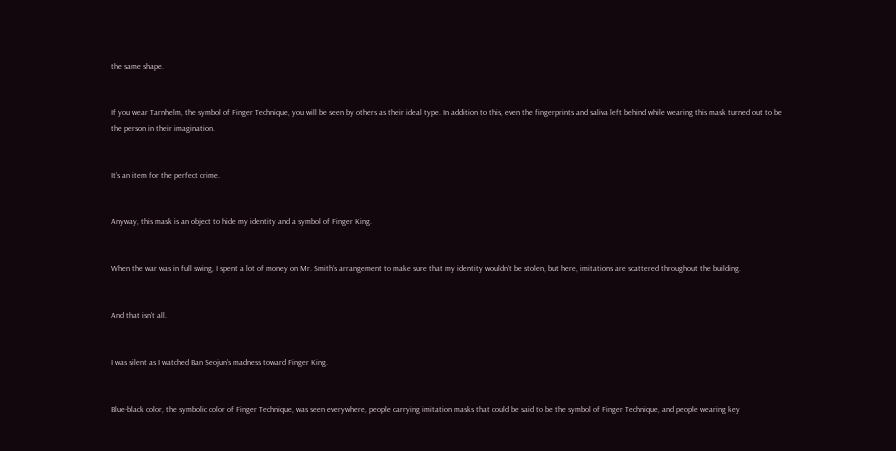the same shape.


If you wear Tarnhelm, the symbol of Finger Technique, you will be seen by others as their ideal type. In addition to this, even the fingerprints and saliva left behind while wearing this mask turned out to be the person in their imagination.


It’s an item for the perfect crime.


Anyway, this mask is an object to hide my identity and a symbol of Finger King.


When the war was in full swing, I spent a lot of money on Mr. Smith’s arrangement to make sure that my identity wouldn’t be stolen, but here, imitations are scattered throughout the building.


And that isn’t all.


I was silent as I watched Ban Seojun’s madness toward Finger King.


Blue-black color, the symbolic color of Finger Technique, was seen everywhere, people carrying imitation masks that could be said to be the symbol of Finger Technique, and people wearing key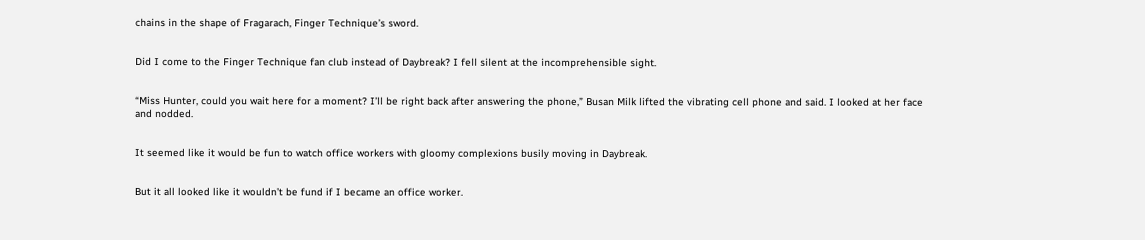chains in the shape of Fragarach, Finger Technique’s sword.


Did I come to the Finger Technique fan club instead of Daybreak? I fell silent at the incomprehensible sight.


“Miss Hunter, could you wait here for a moment? I’ll be right back after answering the phone,” Busan Milk lifted the vibrating cell phone and said. I looked at her face and nodded.


It seemed like it would be fun to watch office workers with gloomy complexions busily moving in Daybreak.


But it all looked like it wouldn’t be fund if I became an office worker.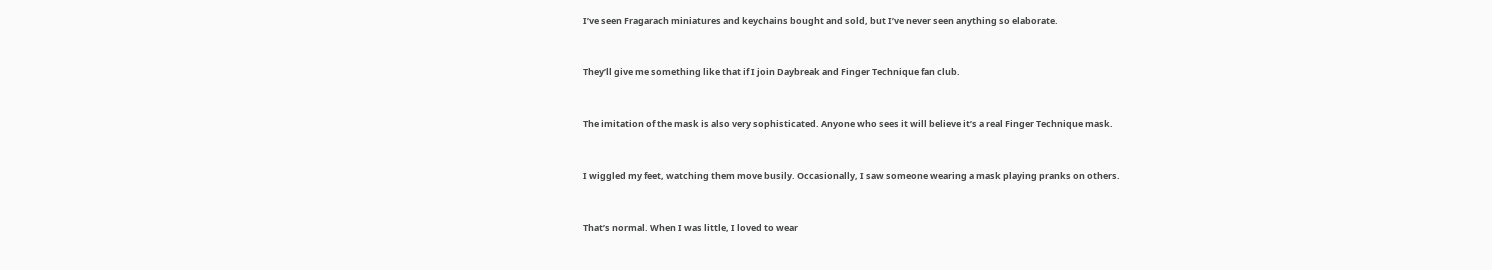I’ve seen Fragarach miniatures and keychains bought and sold, but I’ve never seen anything so elaborate.


They’ll give me something like that if I join Daybreak and Finger Technique fan club.


The imitation of the mask is also very sophisticated. Anyone who sees it will believe it’s a real Finger Technique mask.


I wiggled my feet, watching them move busily. Occasionally, I saw someone wearing a mask playing pranks on others.


That’s normal. When I was little, I loved to wear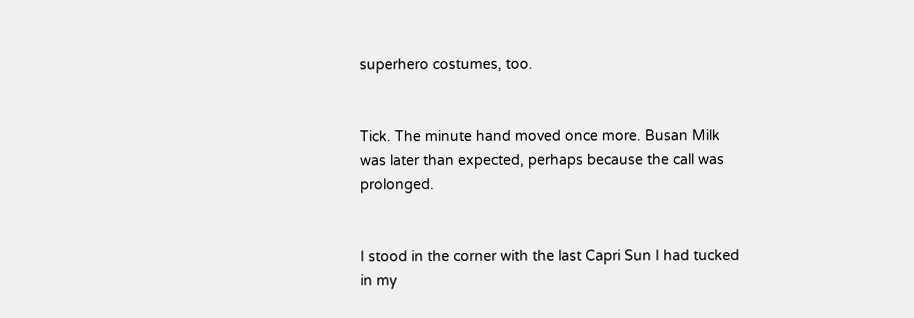superhero costumes, too.


Tick. The minute hand moved once more. Busan Milk was later than expected, perhaps because the call was prolonged.


I stood in the corner with the last Capri Sun I had tucked in my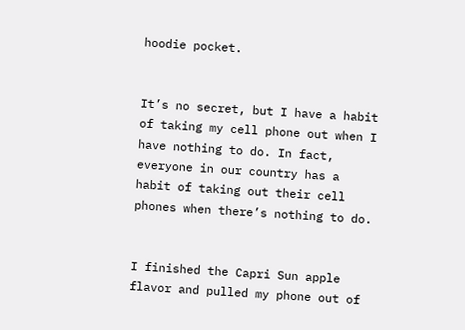hoodie pocket.


It’s no secret, but I have a habit of taking my cell phone out when I have nothing to do. In fact, everyone in our country has a habit of taking out their cell phones when there’s nothing to do.


I finished the Capri Sun apple flavor and pulled my phone out of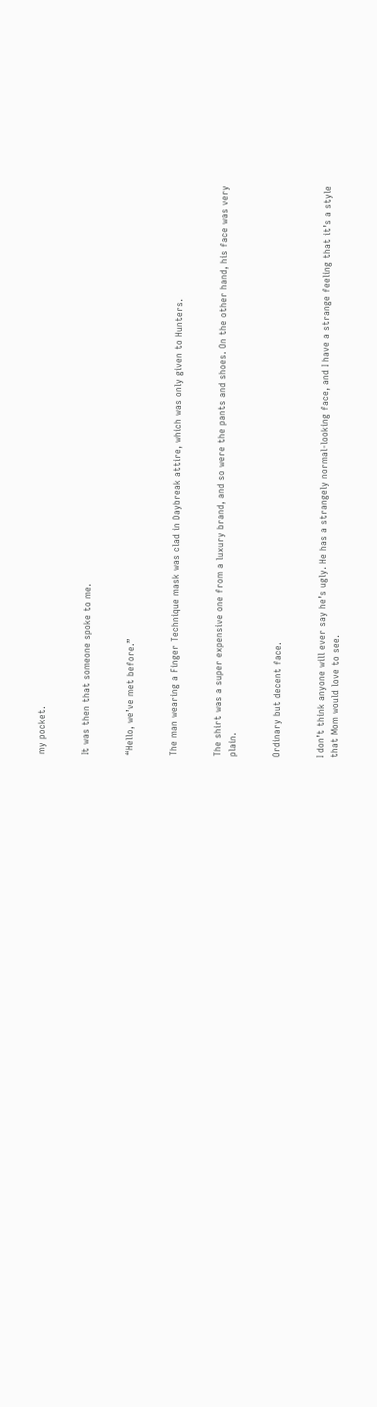my pocket.


It was then that someone spoke to me.


“Hello, we’ve met before.”


The man wearing a Finger Technique mask was clad in Daybreak attire, which was only given to Hunters.


The shirt was a super expensive one from a luxury brand, and so were the pants and shoes. On the other hand, his face was very plain.


Ordinary but decent face.


I don’t think anyone will ever say he’s ugly. He has a strangely normal-looking face, and I have a strange feeling that it’s a style that Mom would love to see.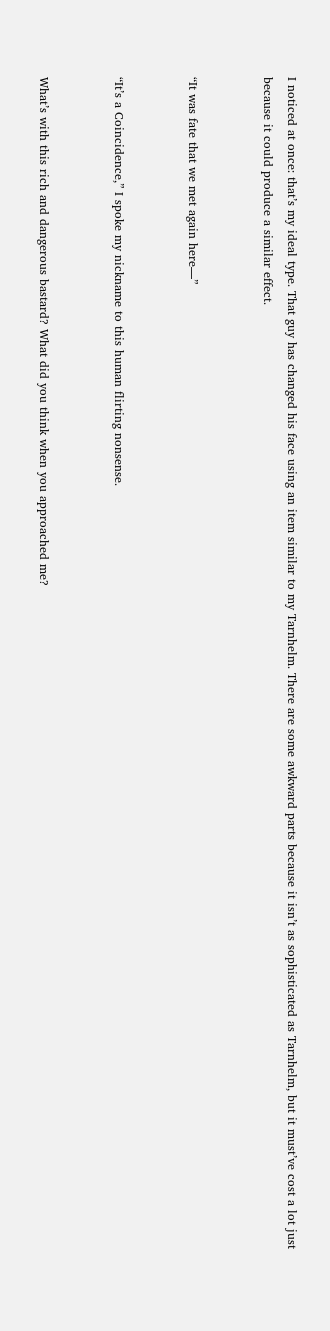I noticed at once: that’s my ideal type. That guy has changed his face using an item similar to my Tarnhelm. There are some awkward parts because it isn’t as sophisticated as Tarnhelm, but it must’ve cost a lot just because it could produce a similar effect.


“It was fate that we met again here—”


“It’s a Coincidence,” I spoke my nickname to this human flirting nonsense.


What’s with this rich and dangerous bastard? What did you think when you approached me?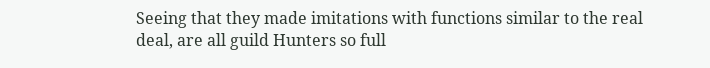Seeing that they made imitations with functions similar to the real deal, are all guild Hunters so full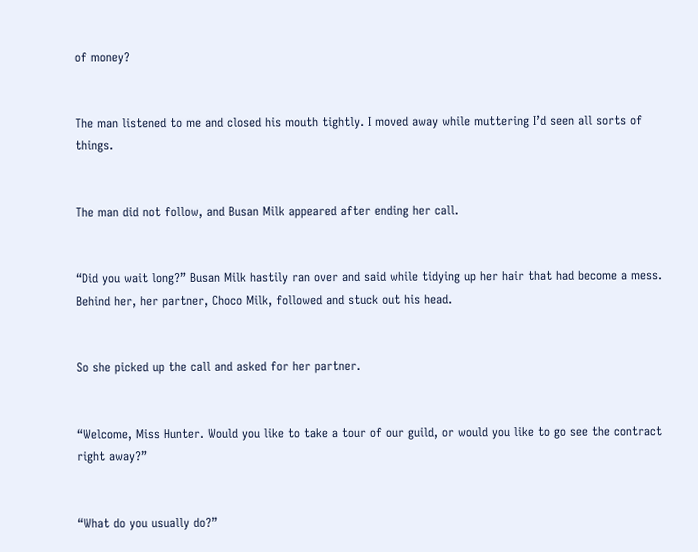of money?


The man listened to me and closed his mouth tightly. I moved away while muttering I’d seen all sorts of things.


The man did not follow, and Busan Milk appeared after ending her call.


“Did you wait long?” Busan Milk hastily ran over and said while tidying up her hair that had become a mess. Behind her, her partner, Choco Milk, followed and stuck out his head.


So she picked up the call and asked for her partner.


“Welcome, Miss Hunter. Would you like to take a tour of our guild, or would you like to go see the contract right away?”


“What do you usually do?”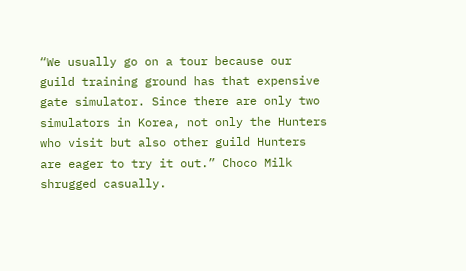“We usually go on a tour because our guild training ground has that expensive gate simulator. Since there are only two simulators in Korea, not only the Hunters who visit but also other guild Hunters are eager to try it out.” Choco Milk shrugged casually.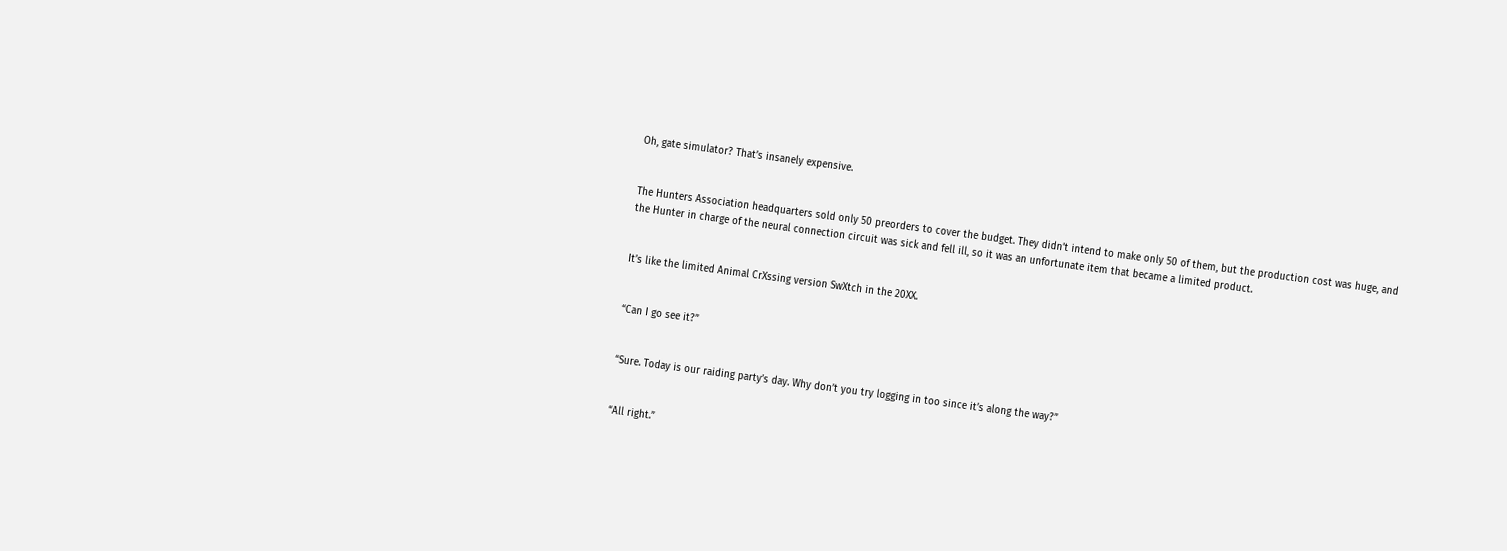Oh, gate simulator? That’s insanely expensive.


The Hunters Association headquarters sold only 50 preorders to cover the budget. They didn’t intend to make only 50 of them, but the production cost was huge, and the Hunter in charge of the neural connection circuit was sick and fell ill, so it was an unfortunate item that became a limited product.


It’s like the limited Animal CrXssing version SwXtch in the 20XX.


“Can I go see it?”


“Sure. Today is our raiding party’s day. Why don’t you try logging in too since it’s along the way?”


“All right.”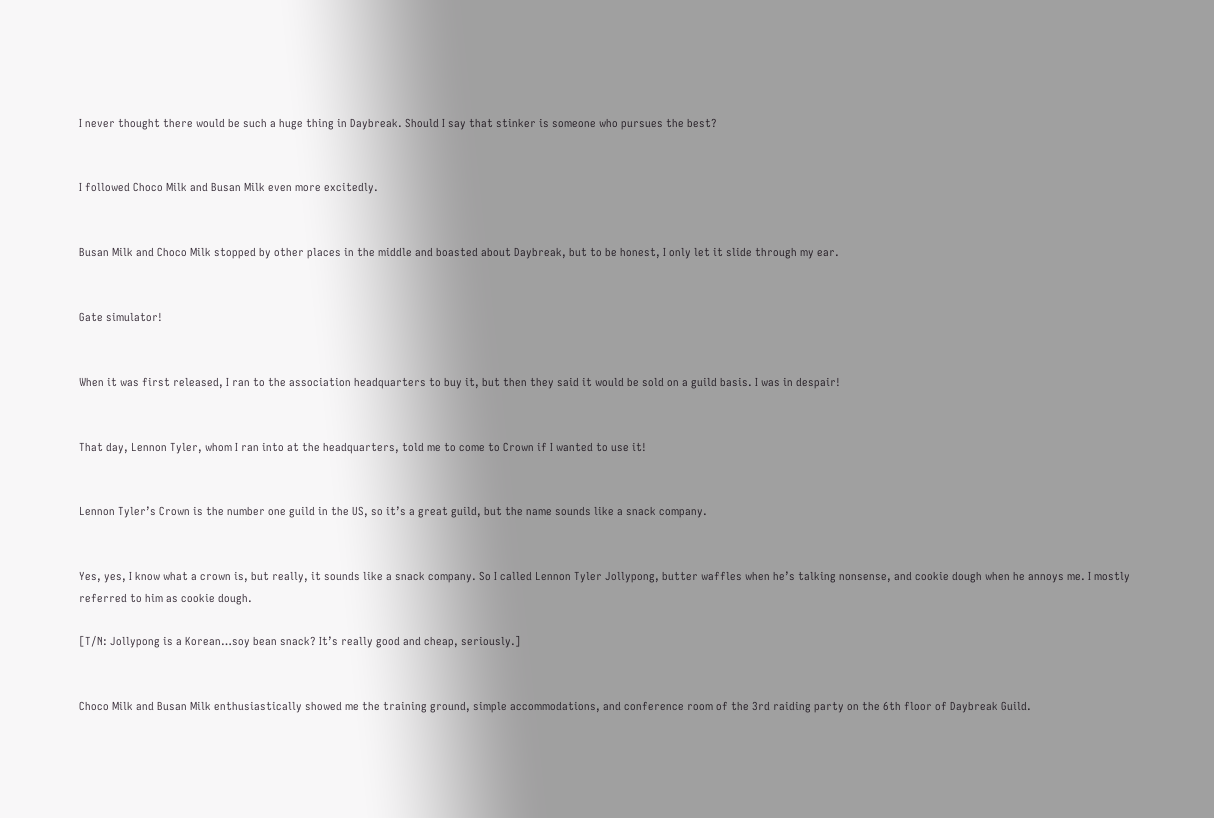I never thought there would be such a huge thing in Daybreak. Should I say that stinker is someone who pursues the best?


I followed Choco Milk and Busan Milk even more excitedly.


Busan Milk and Choco Milk stopped by other places in the middle and boasted about Daybreak, but to be honest, I only let it slide through my ear.


Gate simulator!


When it was first released, I ran to the association headquarters to buy it, but then they said it would be sold on a guild basis. I was in despair!


That day, Lennon Tyler, whom I ran into at the headquarters, told me to come to Crown if I wanted to use it!


Lennon Tyler’s Crown is the number one guild in the US, so it’s a great guild, but the name sounds like a snack company.


Yes, yes, I know what a crown is, but really, it sounds like a snack company. So I called Lennon Tyler Jollypong, butter waffles when he’s talking nonsense, and cookie dough when he annoys me. I mostly referred to him as cookie dough.

[T/N: Jollypong is a Korean…soy bean snack? It’s really good and cheap, seriously.]


Choco Milk and Busan Milk enthusiastically showed me the training ground, simple accommodations, and conference room of the 3rd raiding party on the 6th floor of Daybreak Guild.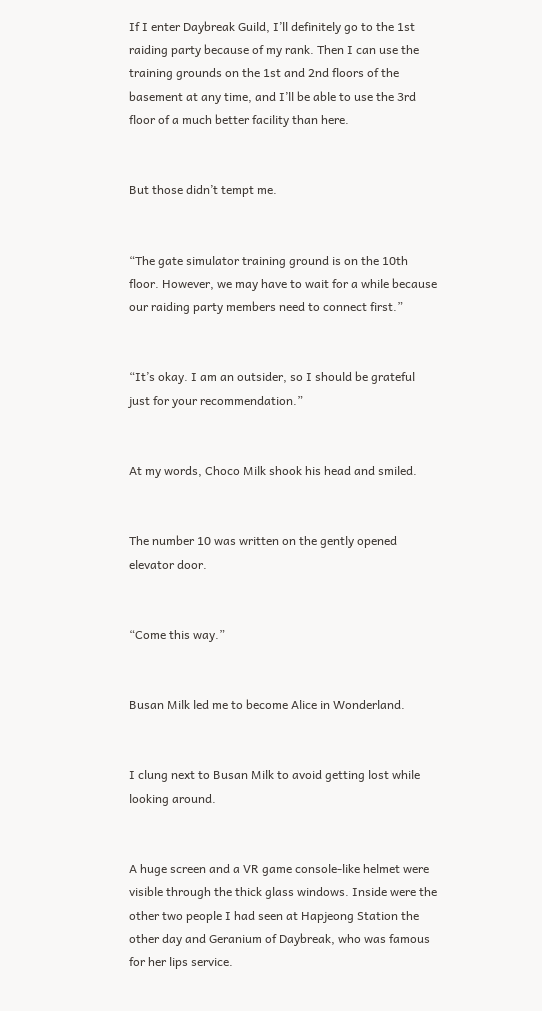If I enter Daybreak Guild, I’ll definitely go to the 1st raiding party because of my rank. Then I can use the training grounds on the 1st and 2nd floors of the basement at any time, and I’ll be able to use the 3rd floor of a much better facility than here.


But those didn’t tempt me.


“The gate simulator training ground is on the 10th floor. However, we may have to wait for a while because our raiding party members need to connect first.”


“It’s okay. I am an outsider, so I should be grateful just for your recommendation.”


At my words, Choco Milk shook his head and smiled.


The number 10 was written on the gently opened elevator door.


“Come this way.”


Busan Milk led me to become Alice in Wonderland.


I clung next to Busan Milk to avoid getting lost while looking around.


A huge screen and a VR game console-like helmet were visible through the thick glass windows. Inside were the other two people I had seen at Hapjeong Station the other day and Geranium of Daybreak, who was famous for her lips service.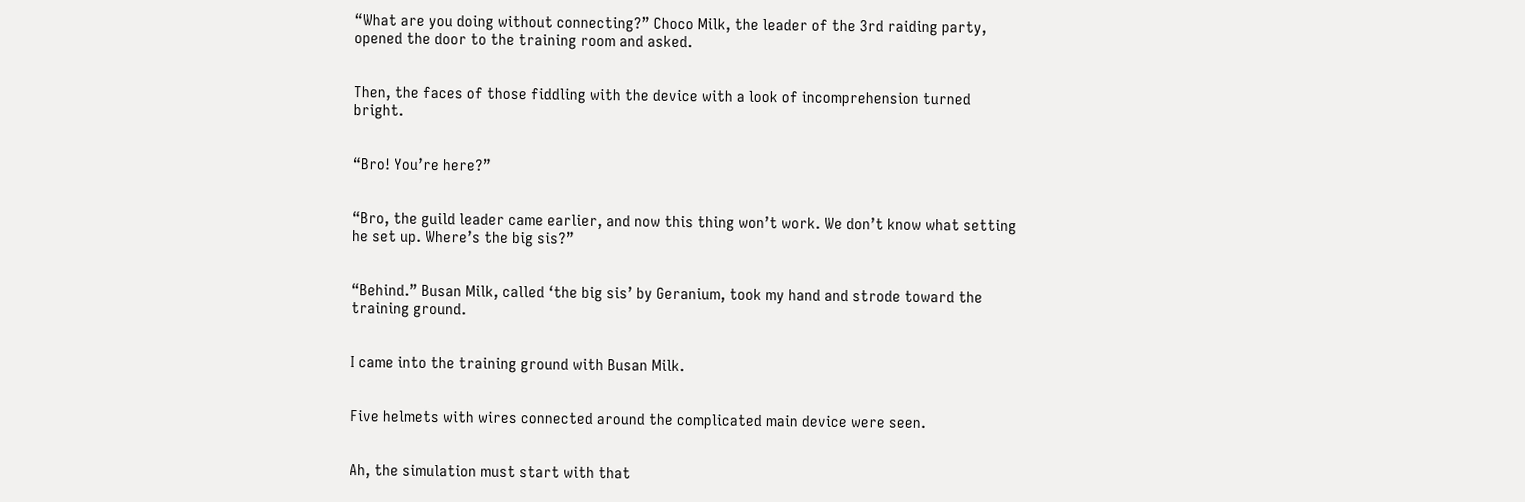“What are you doing without connecting?” Choco Milk, the leader of the 3rd raiding party, opened the door to the training room and asked.


Then, the faces of those fiddling with the device with a look of incomprehension turned bright.


“Bro! You’re here?”


“Bro, the guild leader came earlier, and now this thing won’t work. We don’t know what setting he set up. Where’s the big sis?”


“Behind.” Busan Milk, called ‘the big sis’ by Geranium, took my hand and strode toward the training ground.


I came into the training ground with Busan Milk.


Five helmets with wires connected around the complicated main device were seen.


Ah, the simulation must start with that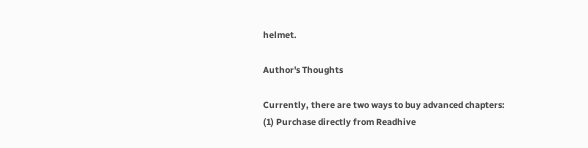helmet.

Author's Thoughts

Currently, there are two ways to buy advanced chapters:
(1) Purchase directly from Readhive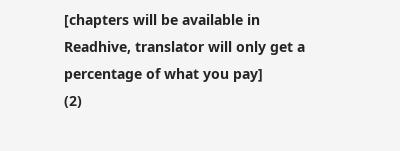[chapters will be available in Readhive, translator will only get a percentage of what you pay]
(2)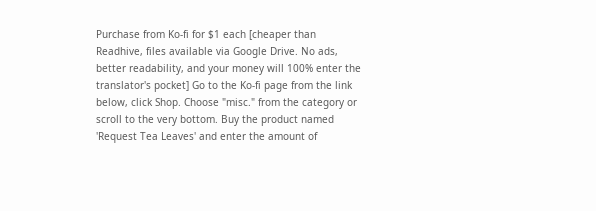Purchase from Ko-fi for $1 each [cheaper than Readhive, files available via Google Drive. No ads, better readability, and your money will 100% enter the translator's pocket] Go to the Ko-fi page from the link below, click Shop. Choose "misc." from the category or scroll to the very bottom. Buy the product named 'Request Tea Leaves' and enter the amount of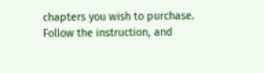chapters you wish to purchase. Follow the instruction, and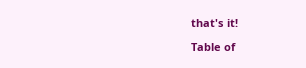that's it!

Table of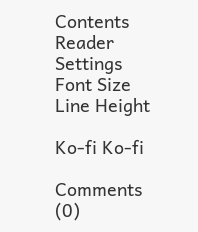Contents
Reader Settings
Font Size
Line Height

Ko-fi Ko-fi

Comments (0)